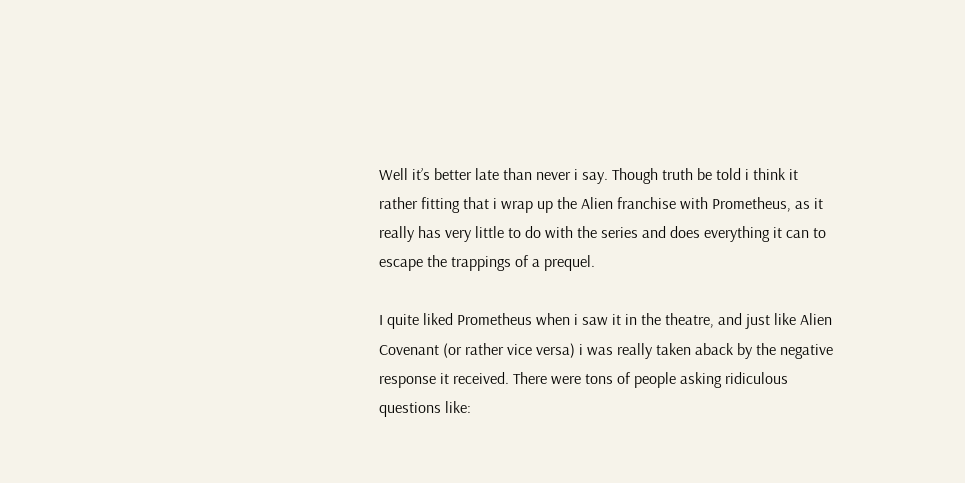Well it’s better late than never i say. Though truth be told i think it rather fitting that i wrap up the Alien franchise with Prometheus, as it really has very little to do with the series and does everything it can to escape the trappings of a prequel.

I quite liked Prometheus when i saw it in the theatre, and just like Alien Covenant (or rather vice versa) i was really taken aback by the negative response it received. There were tons of people asking ridiculous questions like: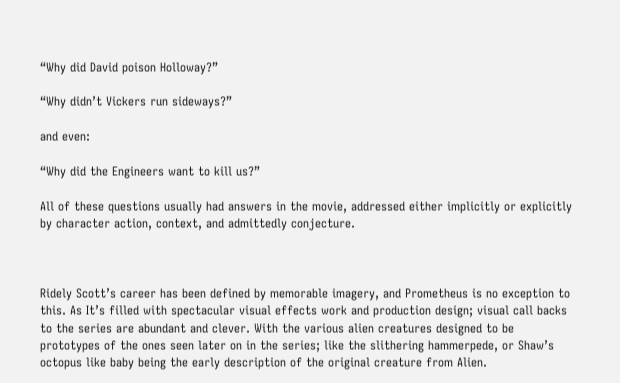“Why did David poison Holloway?”

“Why didn’t Vickers run sideways?”

and even:

“Why did the Engineers want to kill us?”

All of these questions usually had answers in the movie, addressed either implicitly or explicitly by character action, context, and admittedly conjecture.



Ridely Scott’s career has been defined by memorable imagery, and Prometheus is no exception to this. As It’s filled with spectacular visual effects work and production design; visual call backs to the series are abundant and clever. With the various alien creatures designed to be prototypes of the ones seen later on in the series; like the slithering hammerpede, or Shaw’s octopus like baby being the early description of the original creature from Alien.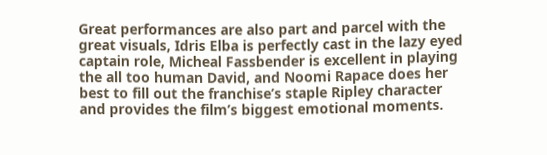Great performances are also part and parcel with the great visuals, Idris Elba is perfectly cast in the lazy eyed captain role, Micheal Fassbender is excellent in playing the all too human David, and Noomi Rapace does her best to fill out the franchise’s staple Ripley character and provides the film’s biggest emotional moments.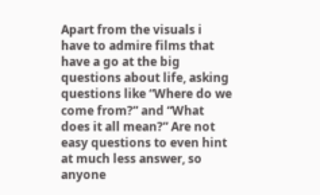Apart from the visuals i have to admire films that have a go at the big questions about life, asking questions like “Where do we come from?” and “What does it all mean?” Are not easy questions to even hint at much less answer, so anyone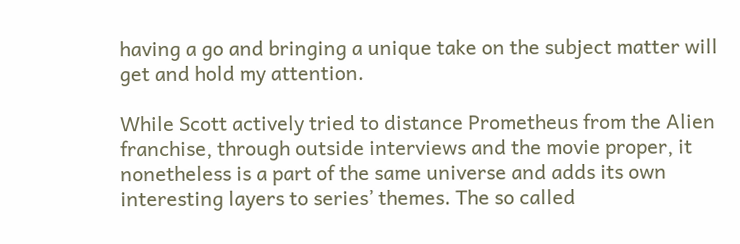having a go and bringing a unique take on the subject matter will get and hold my attention.

While Scott actively tried to distance Prometheus from the Alien franchise, through outside interviews and the movie proper, it nonetheless is a part of the same universe and adds its own interesting layers to series’ themes. The so called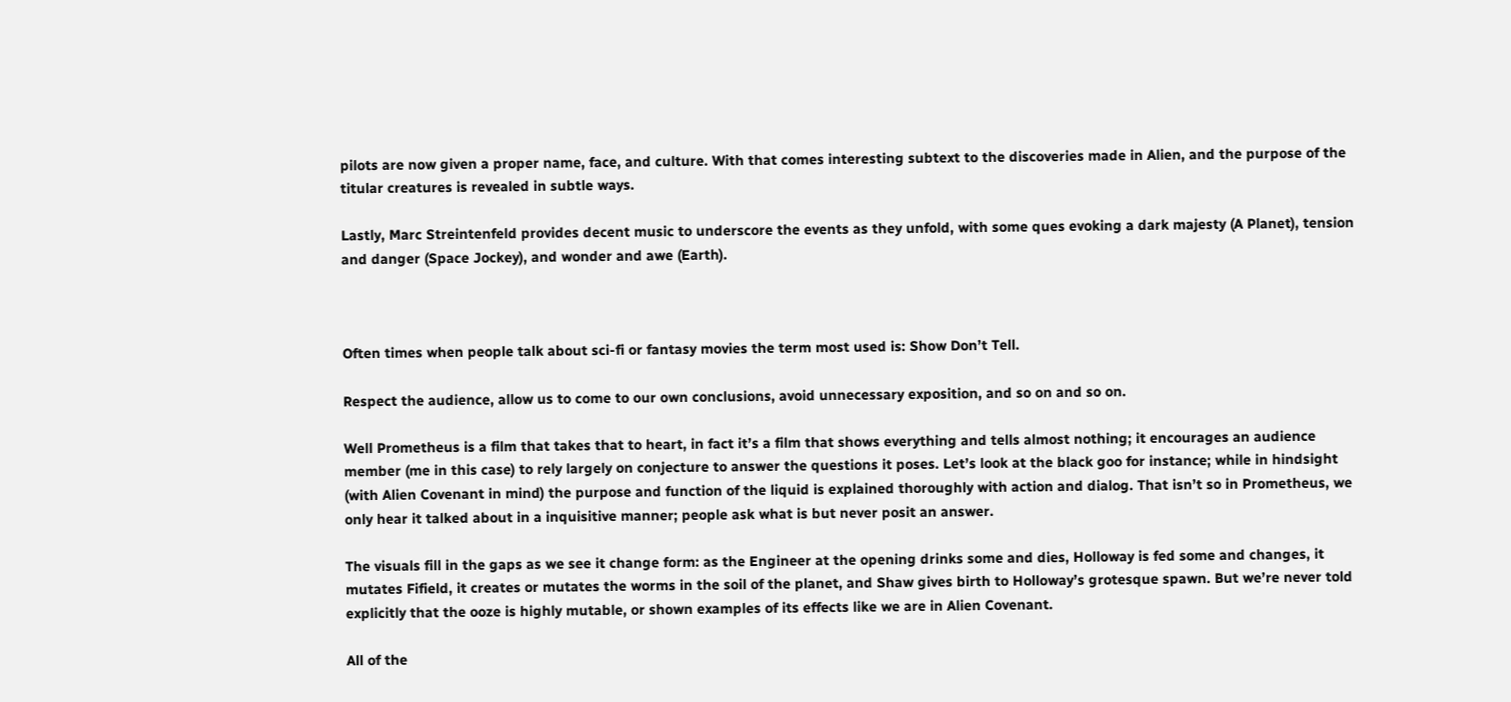pilots are now given a proper name, face, and culture. With that comes interesting subtext to the discoveries made in Alien, and the purpose of the titular creatures is revealed in subtle ways.

Lastly, Marc Streintenfeld provides decent music to underscore the events as they unfold, with some ques evoking a dark majesty (A Planet), tension and danger (Space Jockey), and wonder and awe (Earth).



Often times when people talk about sci-fi or fantasy movies the term most used is: Show Don’t Tell.

Respect the audience, allow us to come to our own conclusions, avoid unnecessary exposition, and so on and so on.

Well Prometheus is a film that takes that to heart, in fact it’s a film that shows everything and tells almost nothing; it encourages an audience member (me in this case) to rely largely on conjecture to answer the questions it poses. Let’s look at the black goo for instance; while in hindsight (with Alien Covenant in mind) the purpose and function of the liquid is explained thoroughly with action and dialog. That isn’t so in Prometheus, we only hear it talked about in a inquisitive manner; people ask what is but never posit an answer.

The visuals fill in the gaps as we see it change form: as the Engineer at the opening drinks some and dies, Holloway is fed some and changes, it mutates Fifield, it creates or mutates the worms in the soil of the planet, and Shaw gives birth to Holloway’s grotesque spawn. But we’re never told explicitly that the ooze is highly mutable, or shown examples of its effects like we are in Alien Covenant.

All of the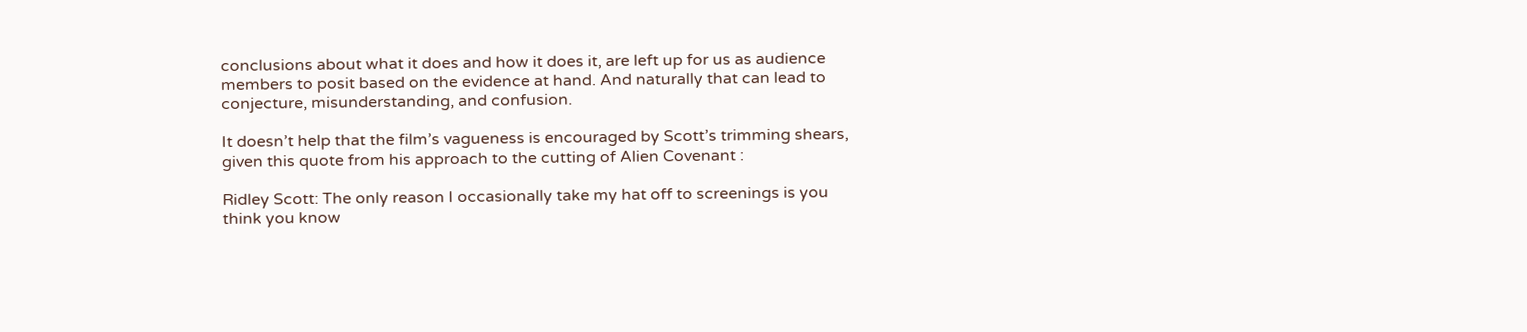conclusions about what it does and how it does it, are left up for us as audience members to posit based on the evidence at hand. And naturally that can lead to conjecture, misunderstanding, and confusion.

It doesn’t help that the film’s vagueness is encouraged by Scott’s trimming shears, given this quote from his approach to the cutting of Alien Covenant :

Ridley Scott: The only reason I occasionally take my hat off to screenings is you think you know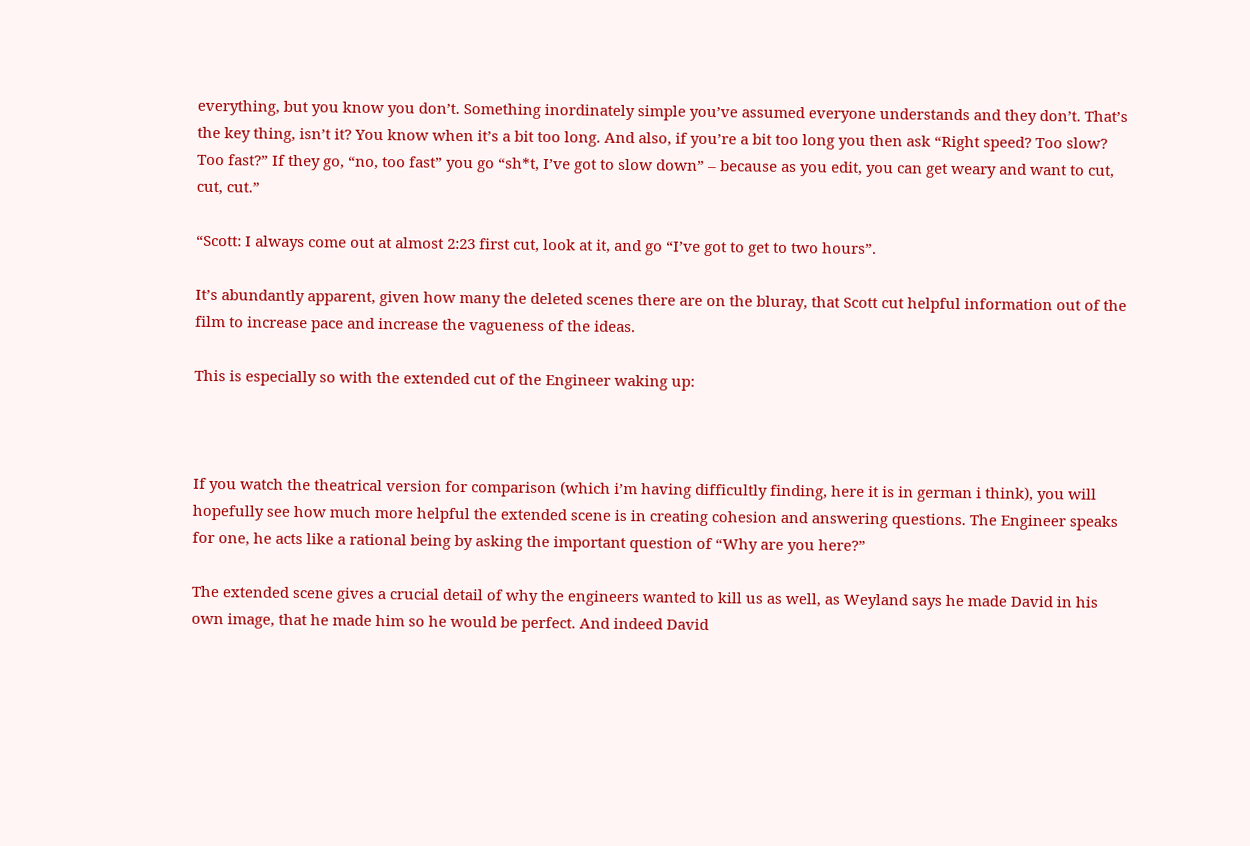everything, but you know you don’t. Something inordinately simple you’ve assumed everyone understands and they don’t. That’s the key thing, isn’t it? You know when it’s a bit too long. And also, if you’re a bit too long you then ask “Right speed? Too slow? Too fast?” If they go, “no, too fast” you go “sh*t, I’ve got to slow down” – because as you edit, you can get weary and want to cut, cut, cut.”

“Scott: I always come out at almost 2:23 first cut, look at it, and go “I’ve got to get to two hours”.

It’s abundantly apparent, given how many the deleted scenes there are on the bluray, that Scott cut helpful information out of the film to increase pace and increase the vagueness of the ideas.

This is especially so with the extended cut of the Engineer waking up:



If you watch the theatrical version for comparison (which i’m having difficultly finding, here it is in german i think), you will hopefully see how much more helpful the extended scene is in creating cohesion and answering questions. The Engineer speaks for one, he acts like a rational being by asking the important question of “Why are you here?”

The extended scene gives a crucial detail of why the engineers wanted to kill us as well, as Weyland says he made David in his own image, that he made him so he would be perfect. And indeed David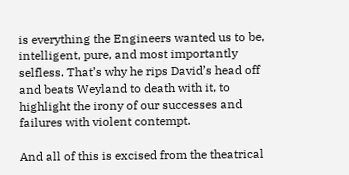is everything the Engineers wanted us to be, intelligent, pure, and most importantly selfless. That’s why he rips David’s head off and beats Weyland to death with it, to highlight the irony of our successes and failures with violent contempt.

And all of this is excised from the theatrical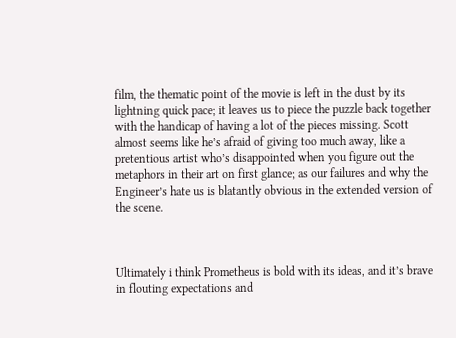film, the thematic point of the movie is left in the dust by its lightning quick pace; it leaves us to piece the puzzle back together with the handicap of having a lot of the pieces missing. Scott almost seems like he’s afraid of giving too much away, like a pretentious artist who’s disappointed when you figure out the metaphors in their art on first glance; as our failures and why the Engineer’s hate us is blatantly obvious in the extended version of the scene.



Ultimately i think Prometheus is bold with its ideas, and it’s brave in flouting expectations and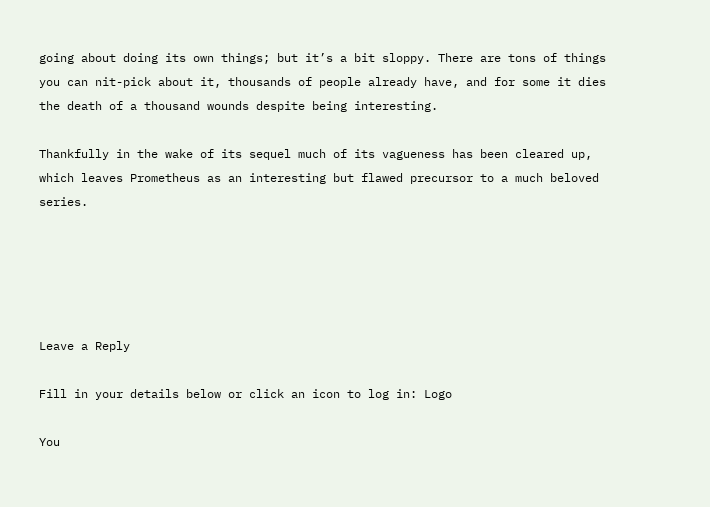going about doing its own things; but it’s a bit sloppy. There are tons of things you can nit-pick about it, thousands of people already have, and for some it dies the death of a thousand wounds despite being interesting.

Thankfully in the wake of its sequel much of its vagueness has been cleared up, which leaves Prometheus as an interesting but flawed precursor to a much beloved series.





Leave a Reply

Fill in your details below or click an icon to log in: Logo

You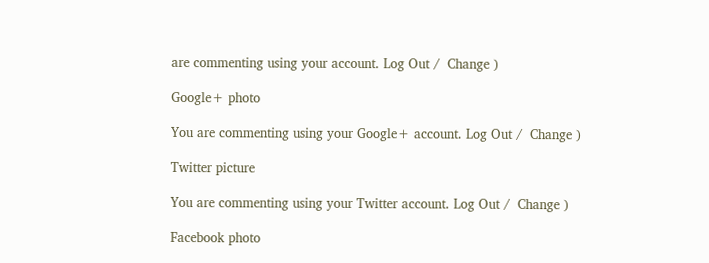are commenting using your account. Log Out /  Change )

Google+ photo

You are commenting using your Google+ account. Log Out /  Change )

Twitter picture

You are commenting using your Twitter account. Log Out /  Change )

Facebook photo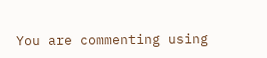You are commenting using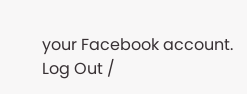your Facebook account. Log Out /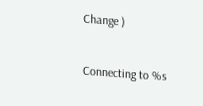Change )


Connecting to %s